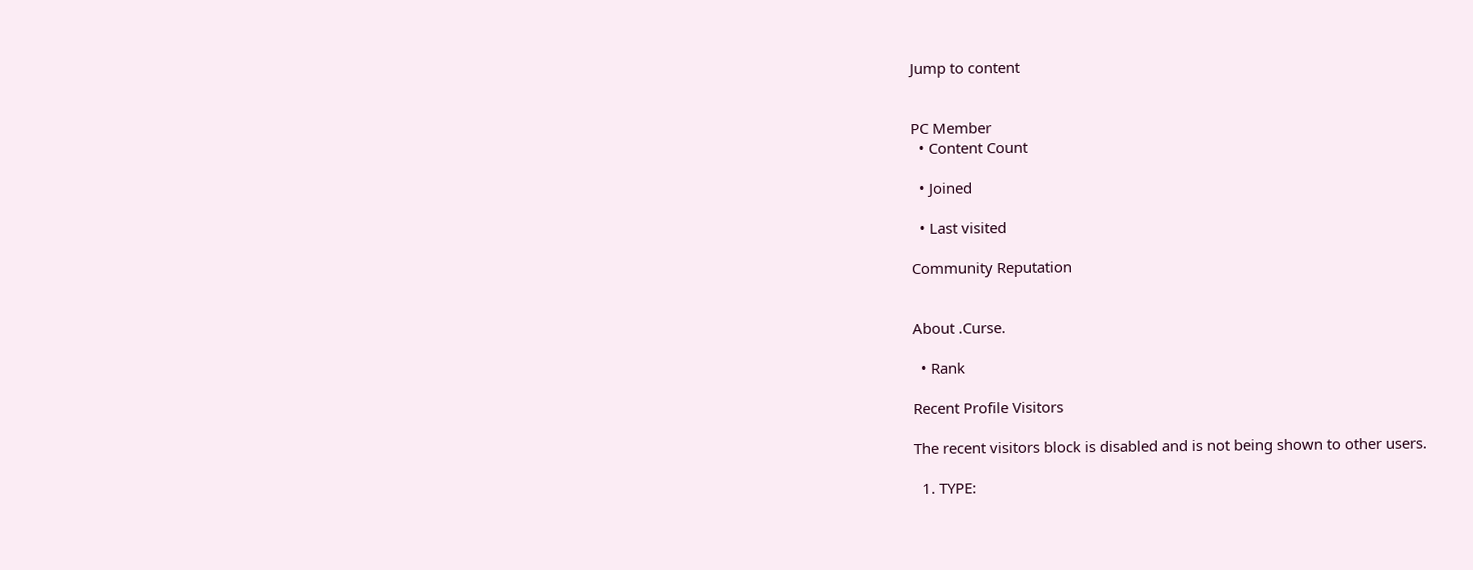Jump to content


PC Member
  • Content Count

  • Joined

  • Last visited

Community Reputation


About .Curse.

  • Rank

Recent Profile Visitors

The recent visitors block is disabled and is not being shown to other users.

  1. TYPE: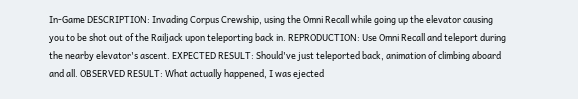In-Game DESCRIPTION: Invading Corpus Crewship, using the Omni Recall while going up the elevator causing you to be shot out of the Railjack upon teleporting back in. REPRODUCTION: Use Omni Recall and teleport during the nearby elevator's ascent. EXPECTED RESULT: Should've just teleported back, animation of climbing aboard and all. OBSERVED RESULT: What actually happened, I was ejected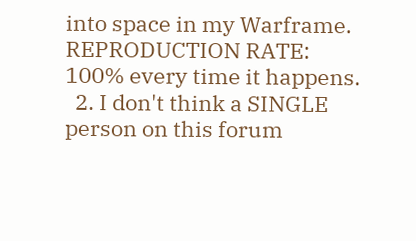into space in my Warframe. REPRODUCTION RATE: 100% every time it happens.
  2. I don't think a SINGLE person on this forum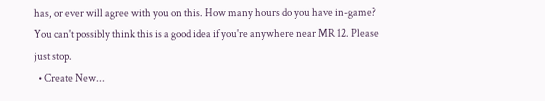has, or ever will agree with you on this. How many hours do you have in-game? You can't possibly think this is a good idea if you're anywhere near MR 12. Please just stop.
  • Create New...